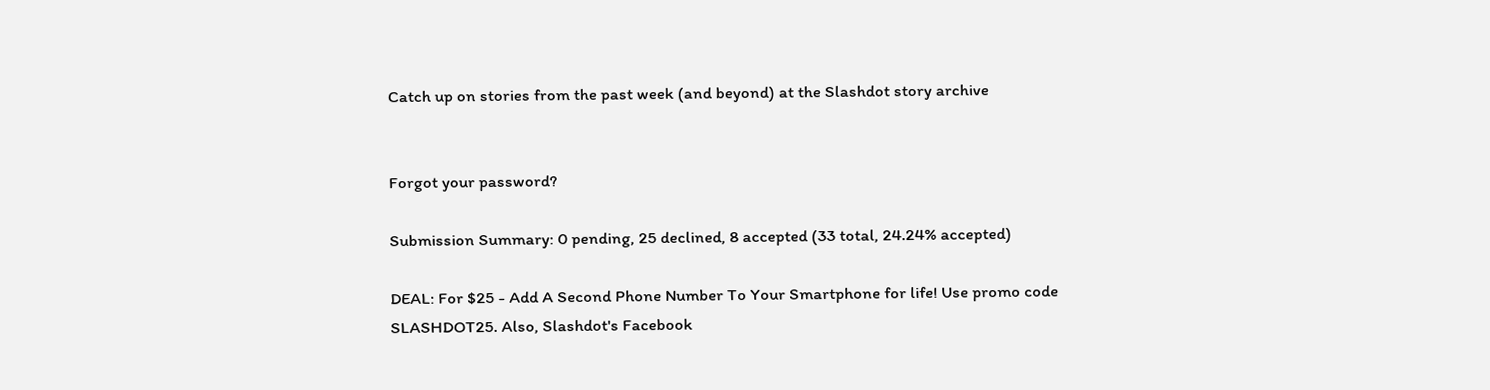Catch up on stories from the past week (and beyond) at the Slashdot story archive


Forgot your password?

Submission Summary: 0 pending, 25 declined, 8 accepted (33 total, 24.24% accepted)

DEAL: For $25 - Add A Second Phone Number To Your Smartphone for life! Use promo code SLASHDOT25. Also, Slashdot's Facebook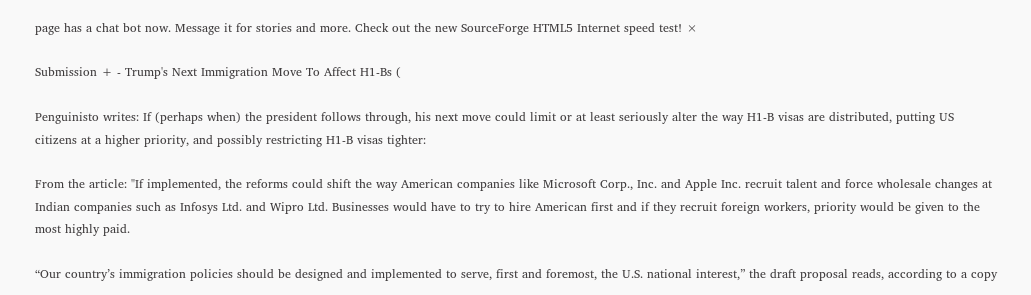page has a chat bot now. Message it for stories and more. Check out the new SourceForge HTML5 Internet speed test! ×

Submission + - Trump's Next Immigration Move To Affect H1-Bs (

Penguinisto writes: If (perhaps when) the president follows through, his next move could limit or at least seriously alter the way H1-B visas are distributed, putting US citizens at a higher priority, and possibly restricting H1-B visas tighter:

From the article: "If implemented, the reforms could shift the way American companies like Microsoft Corp., Inc. and Apple Inc. recruit talent and force wholesale changes at Indian companies such as Infosys Ltd. and Wipro Ltd. Businesses would have to try to hire American first and if they recruit foreign workers, priority would be given to the most highly paid.

“Our country’s immigration policies should be designed and implemented to serve, first and foremost, the U.S. national interest,” the draft proposal reads, according to a copy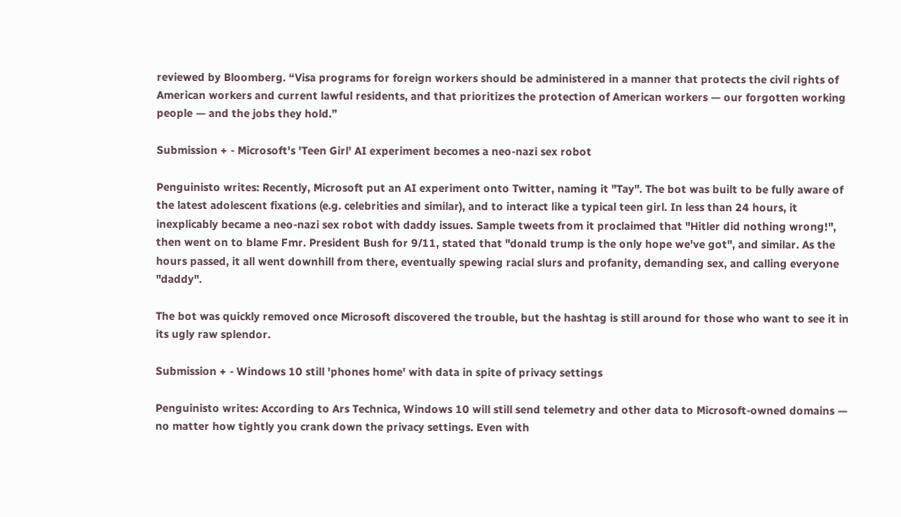reviewed by Bloomberg. “Visa programs for foreign workers should be administered in a manner that protects the civil rights of American workers and current lawful residents, and that prioritizes the protection of American workers — our forgotten working people — and the jobs they hold.”

Submission + - Microsoft's 'Teen Girl' AI experiment becomes a neo-nazi sex robot

Penguinisto writes: Recently, Microsoft put an AI experiment onto Twitter, naming it "Tay". The bot was built to be fully aware of the latest adolescent fixations (e.g. celebrities and similar), and to interact like a typical teen girl. In less than 24 hours, it inexplicably became a neo-nazi sex robot with daddy issues. Sample tweets from it proclaimed that "Hitler did nothing wrong!", then went on to blame Fmr. President Bush for 9/11, stated that "donald trump is the only hope we've got", and similar. As the hours passed, it all went downhill from there, eventually spewing racial slurs and profanity, demanding sex, and calling everyone "daddy".

The bot was quickly removed once Microsoft discovered the trouble, but the hashtag is still around for those who want to see it in its ugly raw splendor.

Submission + - Windows 10 still 'phones home' with data in spite of privacy settings

Penguinisto writes: According to Ars Technica, Windows 10 will still send telemetry and other data to Microsoft-owned domains — no matter how tightly you crank down the privacy settings. Even with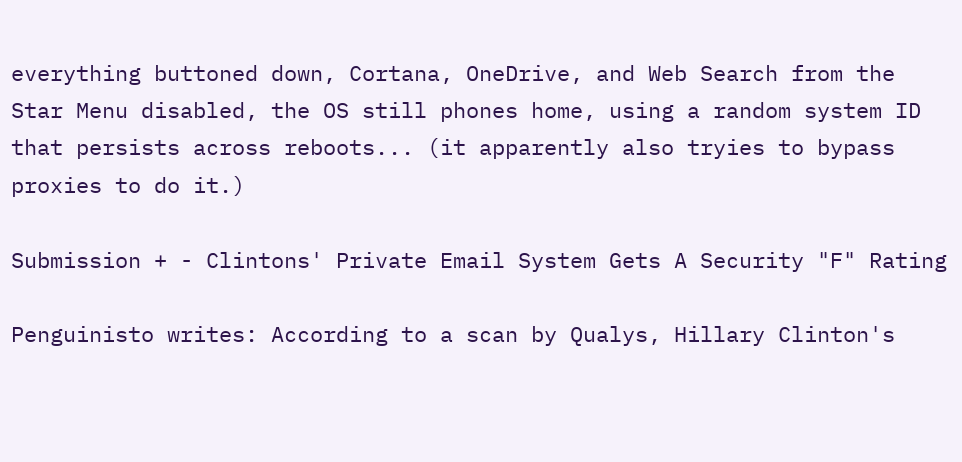everything buttoned down, Cortana, OneDrive, and Web Search from the Star Menu disabled, the OS still phones home, using a random system ID that persists across reboots... (it apparently also tryies to bypass proxies to do it.)

Submission + - Clintons' Private Email System Gets A Security "F" Rating

Penguinisto writes: According to a scan by Qualys, Hillary Clinton's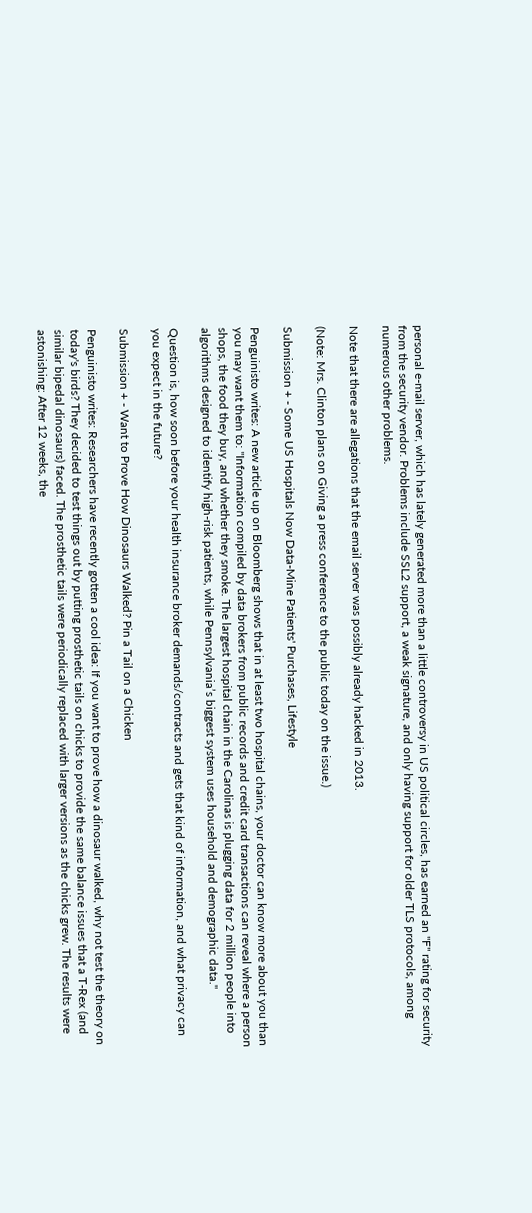personal e-mail server, which has lately generated more than a little controversy in US political circles, has earned an "F" rating for security from the security vendor. Problems include SSL2 support, a weak signature, and only having support for older TLS protocols, among numerous other problems.

Note that there are allegations that the email server was possibly already hacked in 2013.

(Note: Mrs. Clinton plans on Giving a press conference to the public today on the issue.)

Submission + - Some US Hospitals Now Data-Mine Patients' Purchases, Lifestyle

Penguinisto writes: A new article up on Bloomberg shows that in at least two hospital chains, your doctor can know more about you than you may want them to: "Information compiled by data brokers from public records and credit card transactions can reveal where a person shops, the food they buy, and whether they smoke. The largest hospital chain in the Carolinas is plugging data for 2 million people into algorithms designed to identify high-risk patients, while Pennsylvania’s biggest system uses household and demographic data."

Question is, how soon before your health insurance broker demands/contracts and gets that kind of information, and what privacy can you expect in the future?

Submission + - Want to Prove How Dinosaurs Walked? Pin a Tail on a Chicken

Penguinisto writes: Researchers have recently gotten a cool idea: If you want to prove how a dinosaur walked, why not test the theory on today's birds? They decided to test things out by putting prosthetic tails on chicks to provide the same balance issues that a T-Rex (and similar bipedal dinosaurs) faced. The prosthetic tails were periodically replaced with larger versions as the chicks grew. The results were astonishing: After 12 weeks, the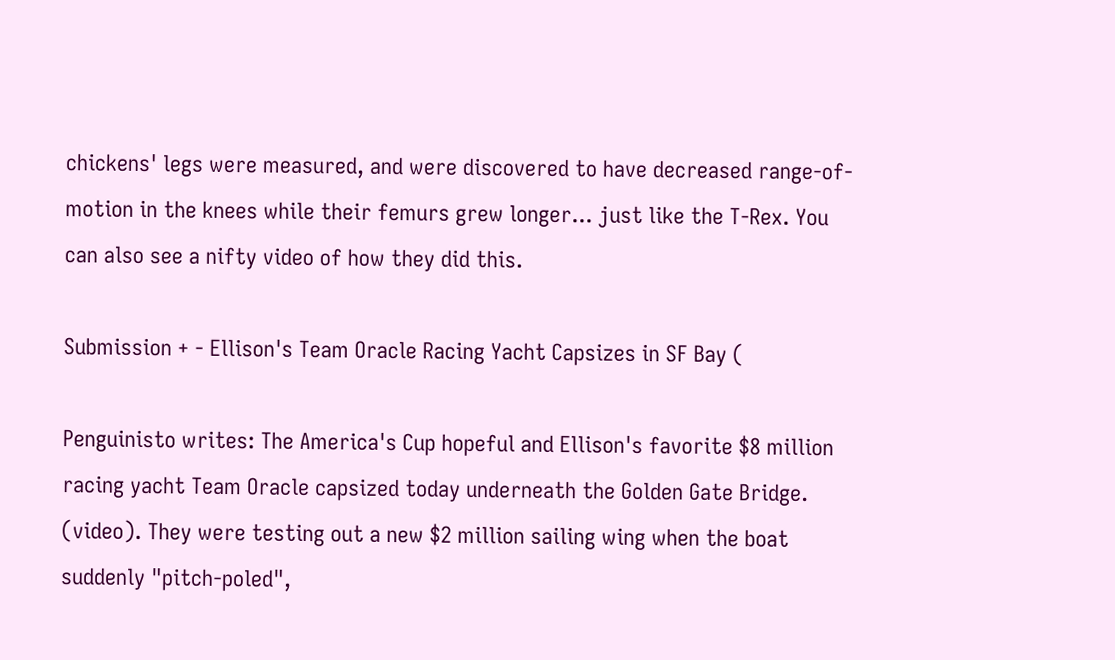chickens' legs were measured, and were discovered to have decreased range-of-motion in the knees while their femurs grew longer... just like the T-Rex. You can also see a nifty video of how they did this.

Submission + - Ellison's Team Oracle Racing Yacht Capsizes in SF Bay (

Penguinisto writes: The America's Cup hopeful and Ellison's favorite $8 million racing yacht Team Oracle capsized today underneath the Golden Gate Bridge. (video). They were testing out a new $2 million sailing wing when the boat suddenly "pitch-poled",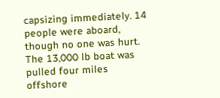capsizing immediately. 14 people were aboard, though no one was hurt. The 13,000 lb boat was pulled four miles offshore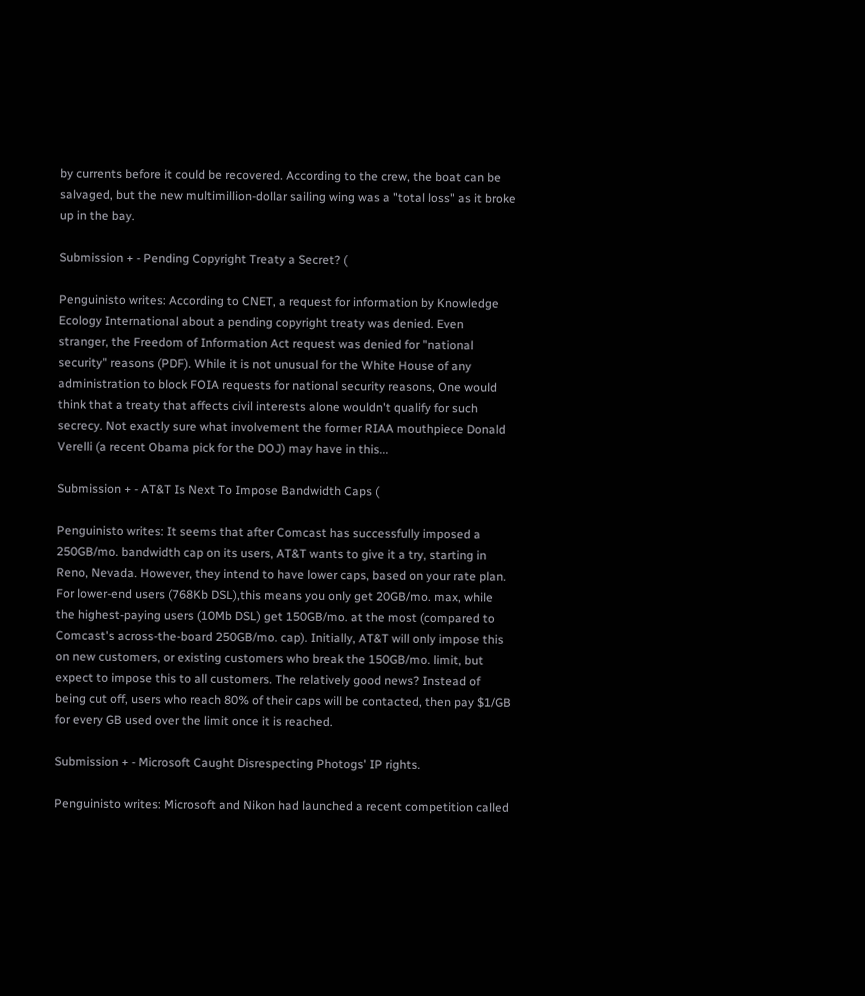by currents before it could be recovered. According to the crew, the boat can be salvaged, but the new multimillion-dollar sailing wing was a "total loss" as it broke up in the bay.

Submission + - Pending Copyright Treaty a Secret? (

Penguinisto writes: According to CNET, a request for information by Knowledge Ecology International about a pending copyright treaty was denied. Even stranger, the Freedom of Information Act request was denied for "national security" reasons (PDF). While it is not unusual for the White House of any administration to block FOIA requests for national security reasons, One would think that a treaty that affects civil interests alone wouldn't qualify for such secrecy. Not exactly sure what involvement the former RIAA mouthpiece Donald Verelli (a recent Obama pick for the DOJ) may have in this...

Submission + - AT&T Is Next To Impose Bandwidth Caps (

Penguinisto writes: It seems that after Comcast has successfully imposed a 250GB/mo. bandwidth cap on its users, AT&T wants to give it a try, starting in Reno, Nevada. However, they intend to have lower caps, based on your rate plan. For lower-end users (768Kb DSL),this means you only get 20GB/mo. max, while the highest-paying users (10Mb DSL) get 150GB/mo. at the most (compared to Comcast's across-the-board 250GB/mo. cap). Initially, AT&T will only impose this on new customers, or existing customers who break the 150GB/mo. limit, but expect to impose this to all customers. The relatively good news? Instead of being cut off, users who reach 80% of their caps will be contacted, then pay $1/GB for every GB used over the limit once it is reached.

Submission + - Microsoft Caught Disrespecting Photogs' IP rights.

Penguinisto writes: Microsoft and Nikon had launched a recent competition called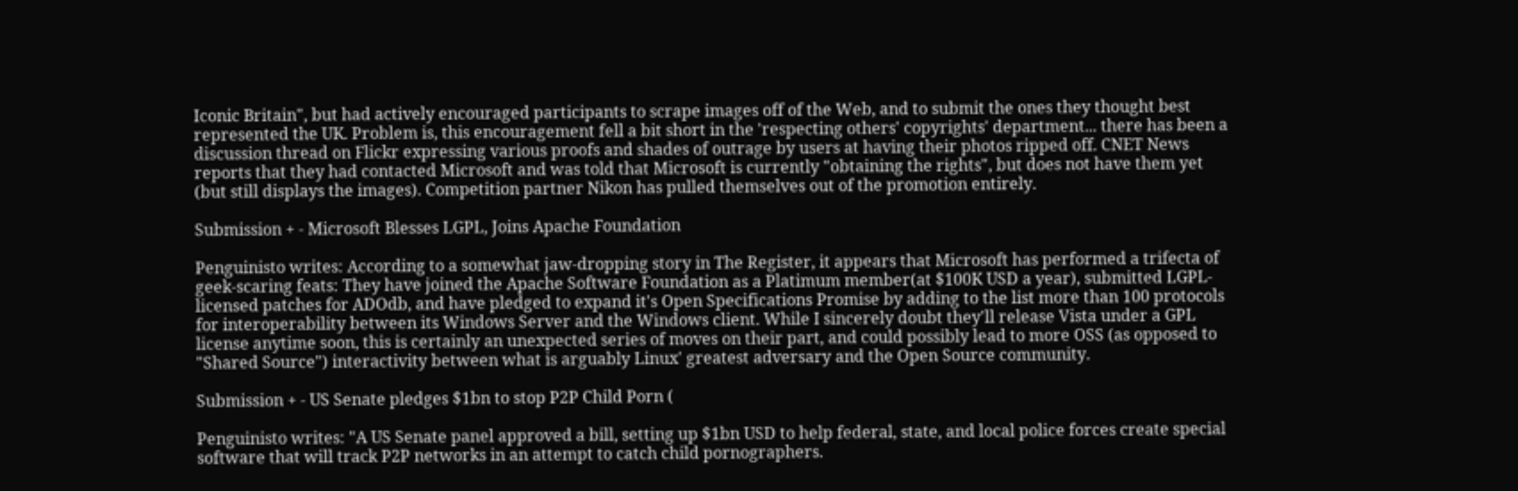Iconic Britain", but had actively encouraged participants to scrape images off of the Web, and to submit the ones they thought best represented the UK. Problem is, this encouragement fell a bit short in the 'respecting others' copyrights' department... there has been a discussion thread on Flickr expressing various proofs and shades of outrage by users at having their photos ripped off. CNET News reports that they had contacted Microsoft and was told that Microsoft is currently "obtaining the rights", but does not have them yet (but still displays the images). Competition partner Nikon has pulled themselves out of the promotion entirely.

Submission + - Microsoft Blesses LGPL, Joins Apache Foundation

Penguinisto writes: According to a somewhat jaw-dropping story in The Register, it appears that Microsoft has performed a trifecta of geek-scaring feats: They have joined the Apache Software Foundation as a Platimum member(at $100K USD a year), submitted LGPL-licensed patches for ADOdb, and have pledged to expand it's Open Specifications Promise by adding to the list more than 100 protocols for interoperability between its Windows Server and the Windows client. While I sincerely doubt they'll release Vista under a GPL license anytime soon, this is certainly an unexpected series of moves on their part, and could possibly lead to more OSS (as opposed to "Shared Source") interactivity between what is arguably Linux' greatest adversary and the Open Source community.

Submission + - US Senate pledges $1bn to stop P2P Child Porn (

Penguinisto writes: "A US Senate panel approved a bill, setting up $1bn USD to help federal, state, and local police forces create special software that will track P2P networks in an attempt to catch child pornographers.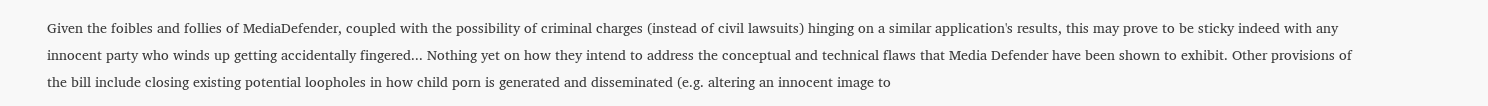Given the foibles and follies of MediaDefender, coupled with the possibility of criminal charges (instead of civil lawsuits) hinging on a similar application's results, this may prove to be sticky indeed with any innocent party who winds up getting accidentally fingered... Nothing yet on how they intend to address the conceptual and technical flaws that Media Defender have been shown to exhibit. Other provisions of the bill include closing existing potential loopholes in how child porn is generated and disseminated (e.g. altering an innocent image to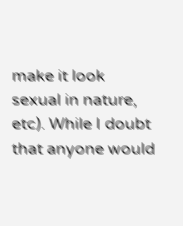make it look sexual in nature, etc). While I doubt that anyone would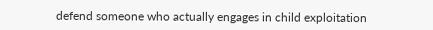defend someone who actually engages in child exploitation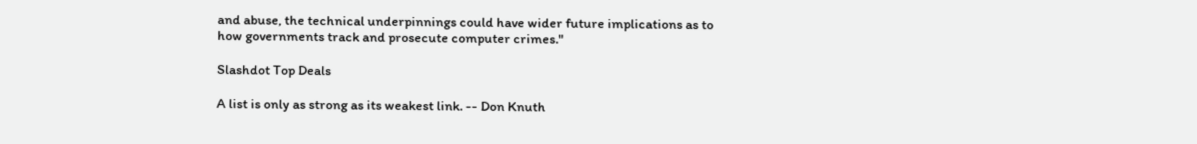and abuse, the technical underpinnings could have wider future implications as to how governments track and prosecute computer crimes."

Slashdot Top Deals

A list is only as strong as its weakest link. -- Don Knuth